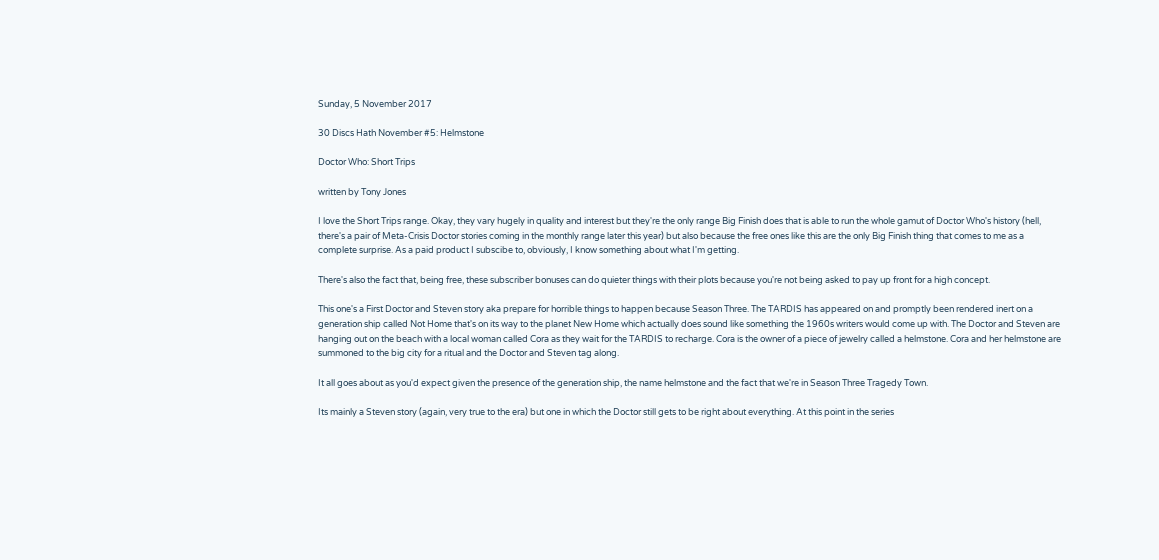Sunday, 5 November 2017

30 Discs Hath November #5: Helmstone

Doctor Who: Short Trips

written by Tony Jones

I love the Short Trips range. Okay, they vary hugely in quality and interest but they're the only range Big Finish does that is able to run the whole gamut of Doctor Who's history (hell, there's a pair of Meta-Crisis Doctor stories coming in the monthly range later this year) but also because the free ones like this are the only Big Finish thing that comes to me as a complete surprise. As a paid product I subscibe to, obviously, I know something about what I'm getting.

There's also the fact that, being free, these subscriber bonuses can do quieter things with their plots because you're not being asked to pay up front for a high concept.

This one's a First Doctor and Steven story aka prepare for horrible things to happen because Season Three. The TARDIS has appeared on and promptly been rendered inert on a generation ship called Not Home that's on its way to the planet New Home which actually does sound like something the 1960s writers would come up with. The Doctor and Steven are hanging out on the beach with a local woman called Cora as they wait for the TARDIS to recharge. Cora is the owner of a piece of jewelry called a helmstone. Cora and her helmstone are summoned to the big city for a ritual and the Doctor and Steven tag along.

It all goes about as you'd expect given the presence of the generation ship, the name helmstone and the fact that we're in Season Three Tragedy Town.

Its mainly a Steven story (again, very true to the era) but one in which the Doctor still gets to be right about everything. At this point in the series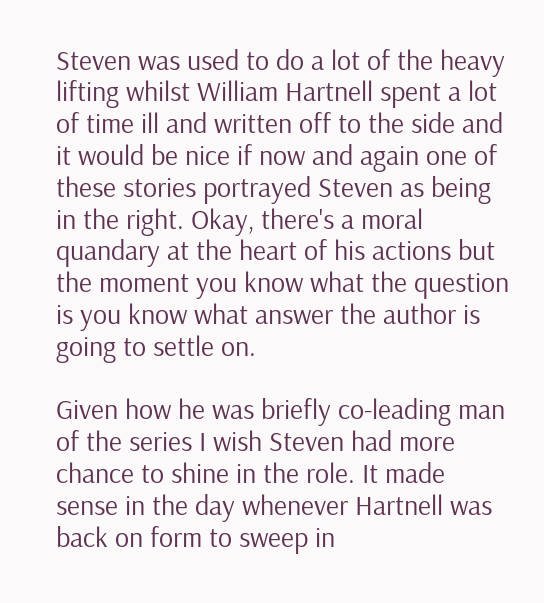Steven was used to do a lot of the heavy lifting whilst William Hartnell spent a lot of time ill and written off to the side and it would be nice if now and again one of these stories portrayed Steven as being in the right. Okay, there's a moral quandary at the heart of his actions but the moment you know what the question is you know what answer the author is going to settle on.

Given how he was briefly co-leading man of the series I wish Steven had more chance to shine in the role. It made sense in the day whenever Hartnell was back on form to sweep in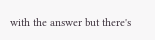with the answer but there's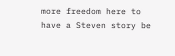more freedom here to have a Steven story be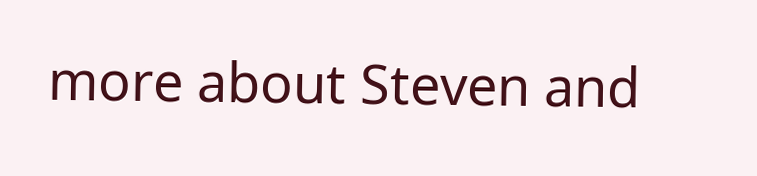more about Steven and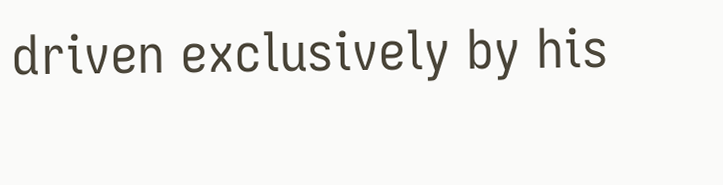driven exclusively by his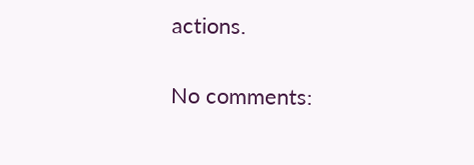actions.

No comments: